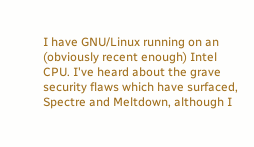I have GNU/Linux running on an (obviously recent enough) Intel CPU. I've heard about the grave security flaws which have surfaced, Spectre and Meltdown, although I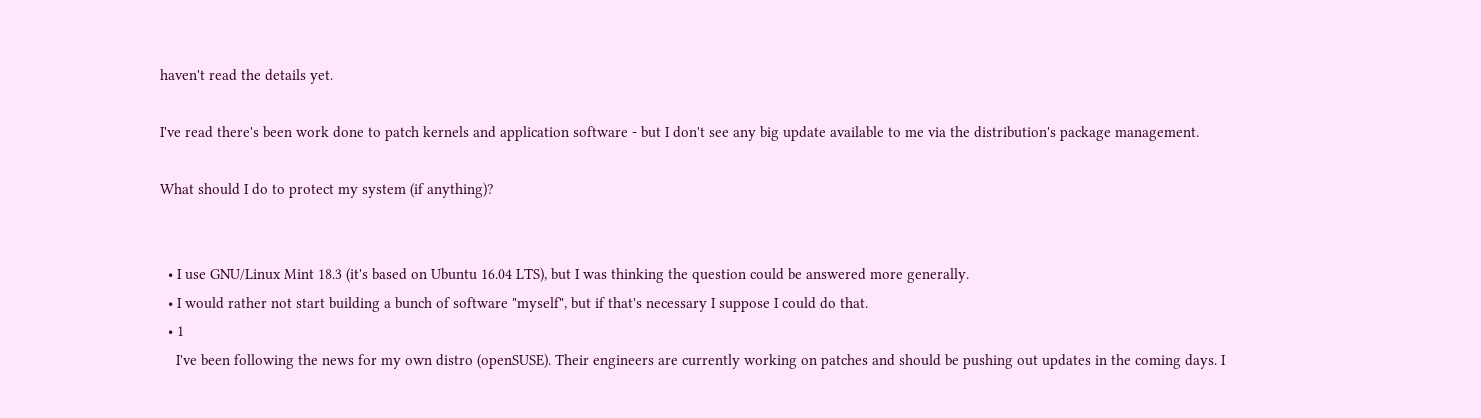haven't read the details yet.

I've read there's been work done to patch kernels and application software - but I don't see any big update available to me via the distribution's package management.

What should I do to protect my system (if anything)?


  • I use GNU/Linux Mint 18.3 (it's based on Ubuntu 16.04 LTS), but I was thinking the question could be answered more generally.
  • I would rather not start building a bunch of software "myself", but if that's necessary I suppose I could do that.
  • 1
    I've been following the news for my own distro (openSUSE). Their engineers are currently working on patches and should be pushing out updates in the coming days. I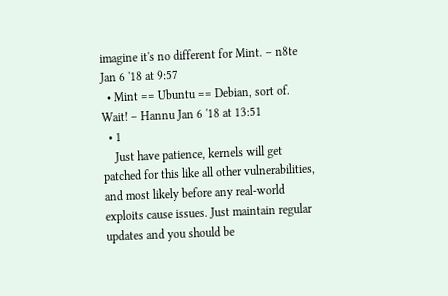imagine it's no different for Mint. – n8te Jan 6 '18 at 9:57
  • Mint == Ubuntu == Debian, sort of. Wait! – Hannu Jan 6 '18 at 13:51
  • 1
    Just have patience, kernels will get patched for this like all other vulnerabilities, and most likely before any real-world exploits cause issues. Just maintain regular updates and you should be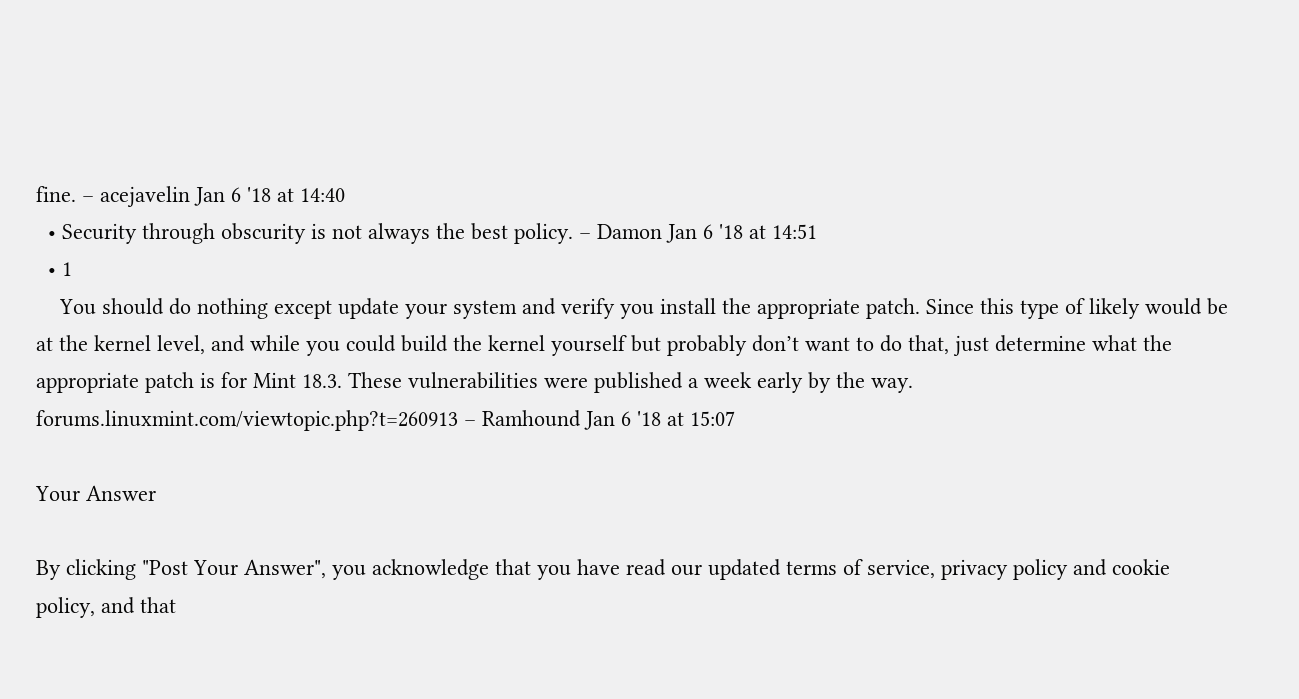fine. – acejavelin Jan 6 '18 at 14:40
  • Security through obscurity is not always the best policy. – Damon Jan 6 '18 at 14:51
  • 1
    You should do nothing except update your system and verify you install the appropriate patch. Since this type of likely would be at the kernel level, and while you could build the kernel yourself but probably don’t want to do that, just determine what the appropriate patch is for Mint 18.3. These vulnerabilities were published a week early by the way. forums.linuxmint.com/viewtopic.php?t=260913 – Ramhound Jan 6 '18 at 15:07

Your Answer

By clicking "Post Your Answer", you acknowledge that you have read our updated terms of service, privacy policy and cookie policy, and that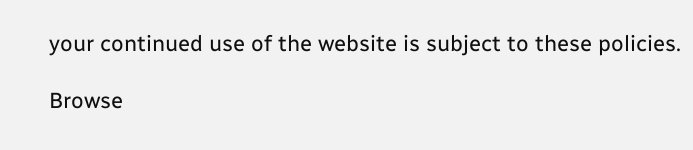your continued use of the website is subject to these policies.

Browse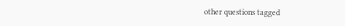other questions tagged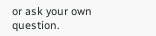or ask your own question.